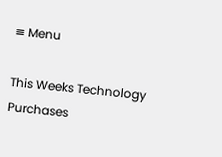≡ Menu

This Weeks Technology Purchases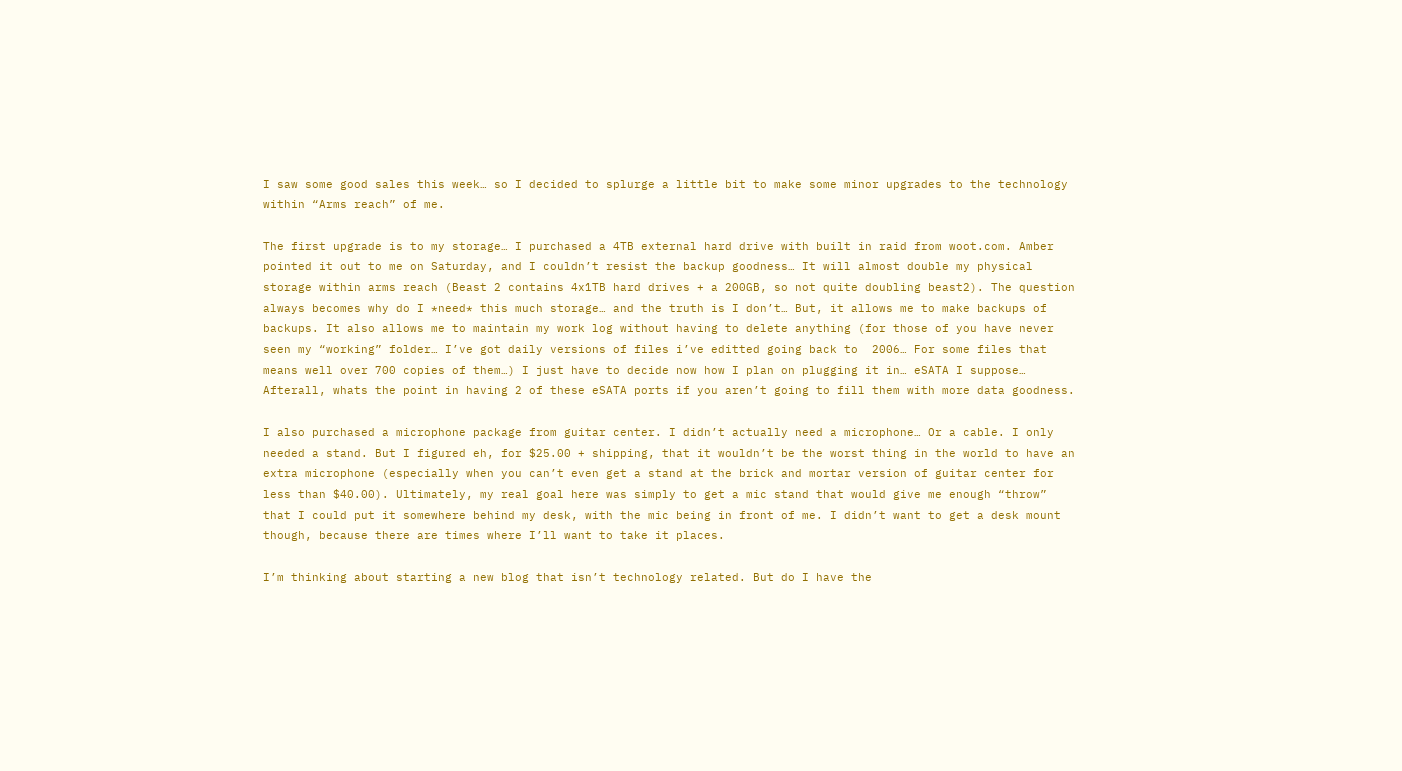I saw some good sales this week… so I decided to splurge a little bit to make some minor upgrades to the technology within “Arms reach” of me.

The first upgrade is to my storage… I purchased a 4TB external hard drive with built in raid from woot.com. Amber pointed it out to me on Saturday, and I couldn’t resist the backup goodness… It will almost double my physical storage within arms reach (Beast 2 contains 4x1TB hard drives + a 200GB, so not quite doubling beast2). The question always becomes why do I *need* this much storage… and the truth is I don’t… But, it allows me to make backups of backups. It also allows me to maintain my work log without having to delete anything (for those of you have never seen my “working” folder… I’ve got daily versions of files i’ve editted going back to  2006… For some files that means well over 700 copies of them…) I just have to decide now how I plan on plugging it in… eSATA I suppose… Afterall, whats the point in having 2 of these eSATA ports if you aren’t going to fill them with more data goodness.

I also purchased a microphone package from guitar center. I didn’t actually need a microphone… Or a cable. I only needed a stand. But I figured eh, for $25.00 + shipping, that it wouldn’t be the worst thing in the world to have an extra microphone (especially when you can’t even get a stand at the brick and mortar version of guitar center for less than $40.00). Ultimately, my real goal here was simply to get a mic stand that would give me enough “throw” that I could put it somewhere behind my desk, with the mic being in front of me. I didn’t want to get a desk mount though, because there are times where I’ll want to take it places.

I’m thinking about starting a new blog that isn’t technology related. But do I have the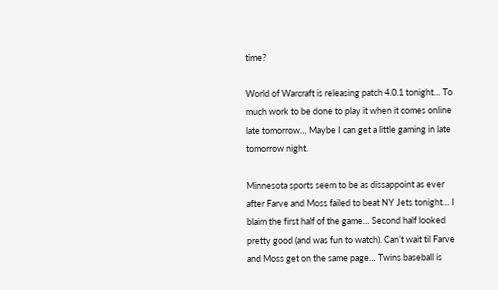time?

World of Warcraft is releasing patch 4.0.1 tonight… To much work to be done to play it when it comes online late tomorrow… Maybe I can get a little gaming in late tomorrow night.

Minnesota sports seem to be as dissappoint as ever after Farve and Moss failed to beat NY Jets tonight… I blaim the first half of the game… Second half looked pretty good (and was fun to watch). Can’t wait til Farve and Moss get on the same page… Twins baseball is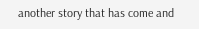another story that has come and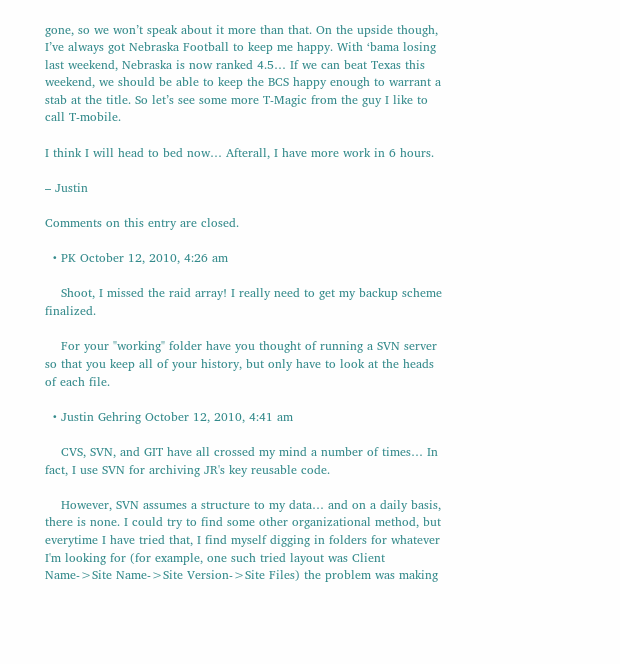gone, so we won’t speak about it more than that. On the upside though, I’ve always got Nebraska Football to keep me happy. With ‘bama losing last weekend, Nebraska is now ranked 4.5… If we can beat Texas this weekend, we should be able to keep the BCS happy enough to warrant a stab at the title. So let’s see some more T-Magic from the guy I like to call T-mobile.

I think I will head to bed now… Afterall, I have more work in 6 hours.

– Justin

Comments on this entry are closed.

  • PK October 12, 2010, 4:26 am

    Shoot, I missed the raid array! I really need to get my backup scheme finalized.

    For your "working" folder have you thought of running a SVN server so that you keep all of your history, but only have to look at the heads of each file.

  • Justin Gehring October 12, 2010, 4:41 am

    CVS, SVN, and GIT have all crossed my mind a number of times… In fact, I use SVN for archiving JR's key reusable code.

    However, SVN assumes a structure to my data… and on a daily basis, there is none. I could try to find some other organizational method, but everytime I have tried that, I find myself digging in folders for whatever I'm looking for (for example, one such tried layout was Client Name->Site Name->Site Version->Site Files) the problem was making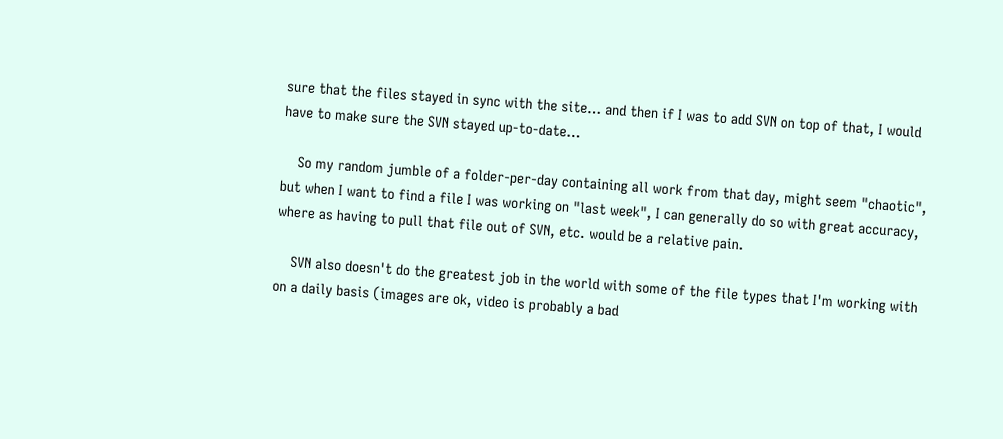sure that the files stayed in sync with the site… and then if I was to add SVN on top of that, I would have to make sure the SVN stayed up-to-date…

    So my random jumble of a folder-per-day containing all work from that day, might seem "chaotic", but when I want to find a file I was working on "last week", I can generally do so with great accuracy, where as having to pull that file out of SVN, etc. would be a relative pain.

    SVN also doesn't do the greatest job in the world with some of the file types that I'm working with on a daily basis (images are ok, video is probably a bad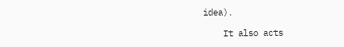idea).

    It also acts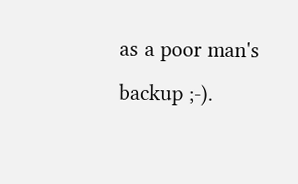as a poor man's backup ;-).